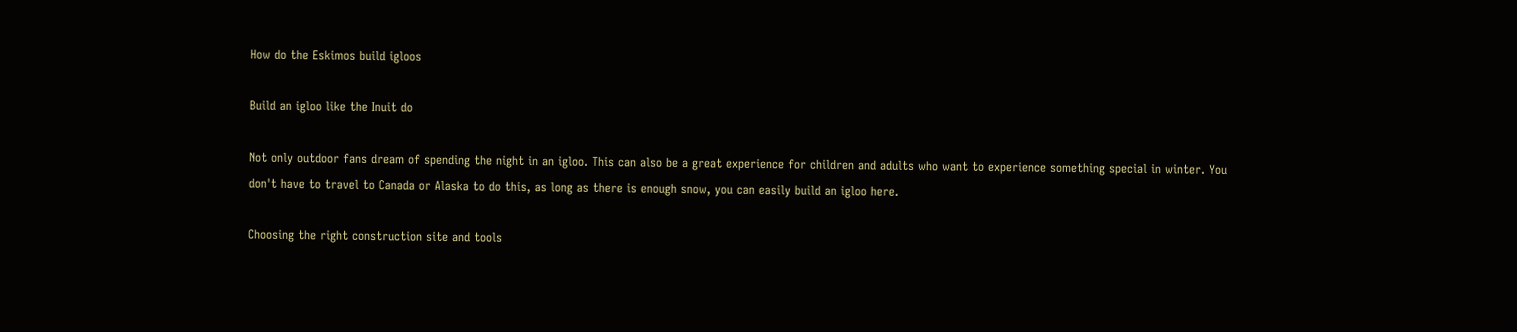How do the Eskimos build igloos

Build an igloo like the Inuit do

Not only outdoor fans dream of spending the night in an igloo. This can also be a great experience for children and adults who want to experience something special in winter. You don't have to travel to Canada or Alaska to do this, as long as there is enough snow, you can easily build an igloo here.

Choosing the right construction site and tools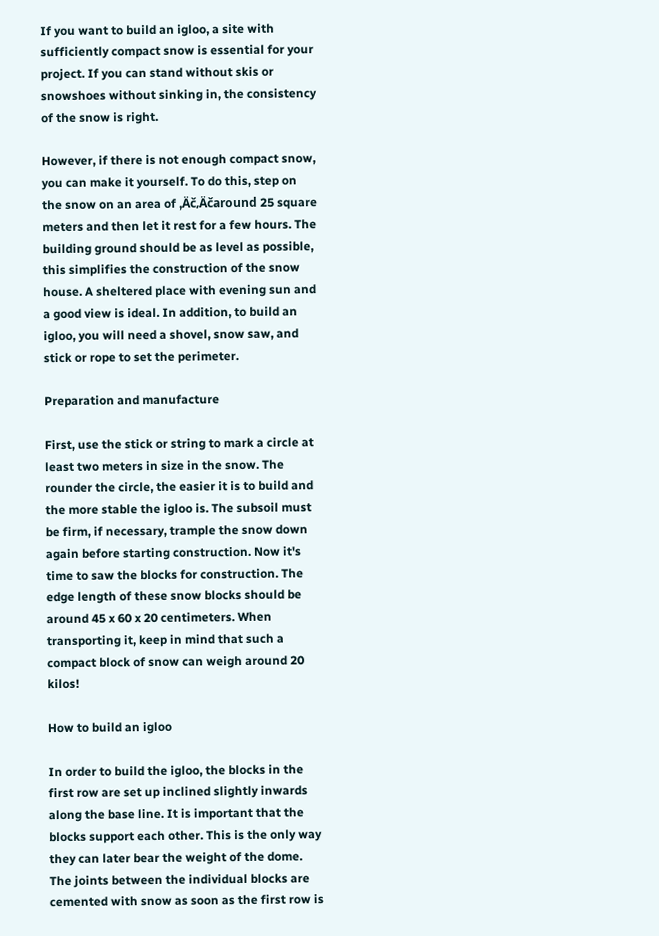If you want to build an igloo, a site with sufficiently compact snow is essential for your project. If you can stand without skis or snowshoes without sinking in, the consistency of the snow is right.

However, if there is not enough compact snow, you can make it yourself. To do this, step on the snow on an area of ‚Äč‚Äčaround 25 square meters and then let it rest for a few hours. The building ground should be as level as possible, this simplifies the construction of the snow house. A sheltered place with evening sun and a good view is ideal. In addition, to build an igloo, you will need a shovel, snow saw, and stick or rope to set the perimeter.

Preparation and manufacture

First, use the stick or string to mark a circle at least two meters in size in the snow. The rounder the circle, the easier it is to build and the more stable the igloo is. The subsoil must be firm, if necessary, trample the snow down again before starting construction. Now it's time to saw the blocks for construction. The edge length of these snow blocks should be around 45 x 60 x 20 centimeters. When transporting it, keep in mind that such a compact block of snow can weigh around 20 kilos!

How to build an igloo

In order to build the igloo, the blocks in the first row are set up inclined slightly inwards along the base line. It is important that the blocks support each other. This is the only way they can later bear the weight of the dome. The joints between the individual blocks are cemented with snow as soon as the first row is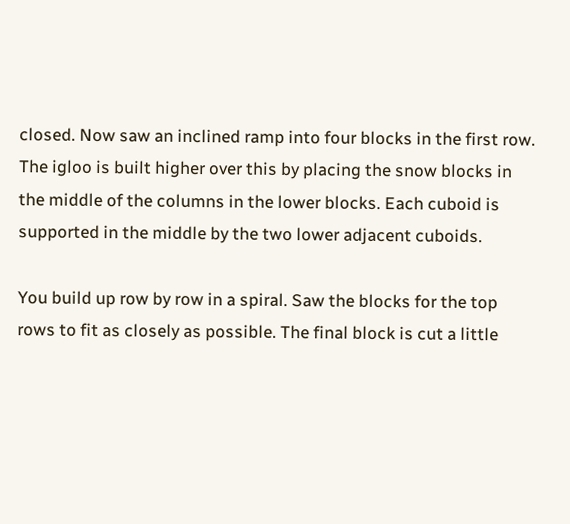closed. Now saw an inclined ramp into four blocks in the first row. The igloo is built higher over this by placing the snow blocks in the middle of the columns in the lower blocks. Each cuboid is supported in the middle by the two lower adjacent cuboids.

You build up row by row in a spiral. Saw the blocks for the top rows to fit as closely as possible. The final block is cut a little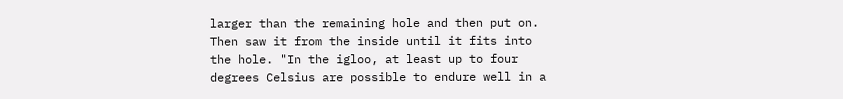larger than the remaining hole and then put on. Then saw it from the inside until it fits into the hole. "In the igloo, at least up to four degrees Celsius are possible to endure well in a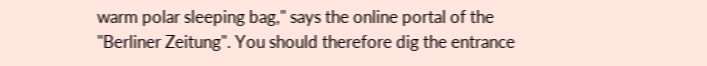warm polar sleeping bag," says the online portal of the "Berliner Zeitung". You should therefore dig the entrance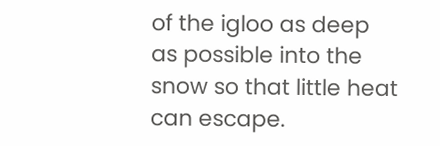of the igloo as deep as possible into the snow so that little heat can escape.